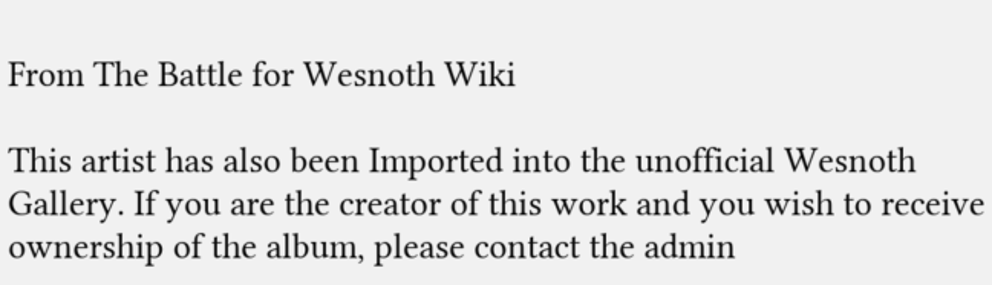From The Battle for Wesnoth Wiki

This artist has also been Imported into the unofficial Wesnoth Gallery. If you are the creator of this work and you wish to receive ownership of the album, please contact the admin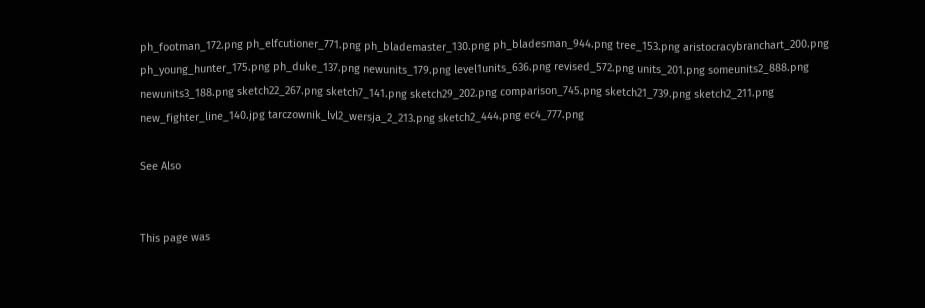ph_footman_172.png ph_elfcutioner_771.png ph_blademaster_130.png ph_bladesman_944.png tree_153.png aristocracybranchart_200.png ph_young_hunter_175.png ph_duke_137.png newunits_179.png level1units_636.png revised_572.png units_201.png someunits2_888.png newunits3_188.png sketch22_267.png sketch7_141.png sketch29_202.png comparison_745.png sketch21_739.png sketch2_211.png new_fighter_line_140.jpg tarczownik_lvl2_wersja_2_213.png sketch2_444.png ec4_777.png

See Also


This page was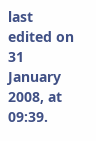last edited on 31 January 2008, at 09:39.